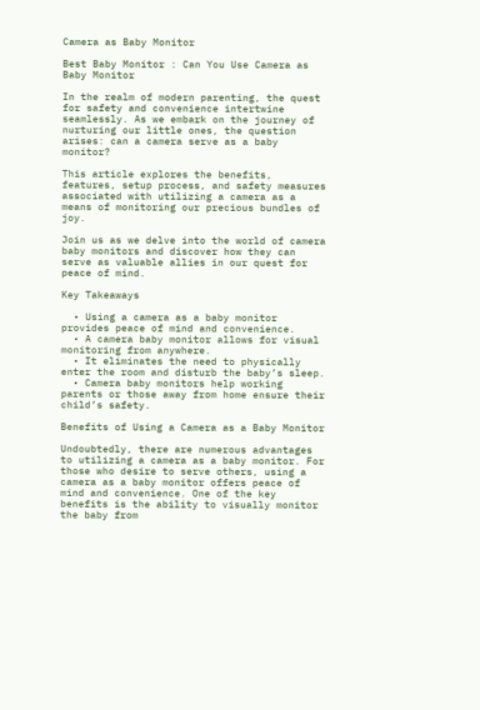Camera as Baby Monitor

Best Baby Monitor : Can You Use Camera as Baby Monitor

In the realm of modern parenting, the quest for safety and convenience intertwine seamlessly. As we embark on the journey of nurturing our little ones, the question arises: can a camera serve as a baby monitor?

This article explores the benefits, features, setup process, and safety measures associated with utilizing a camera as a means of monitoring our precious bundles of joy.

Join us as we delve into the world of camera baby monitors and discover how they can serve as valuable allies in our quest for peace of mind.

Key Takeaways

  • Using a camera as a baby monitor provides peace of mind and convenience.
  • A camera baby monitor allows for visual monitoring from anywhere.
  • It eliminates the need to physically enter the room and disturb the baby’s sleep.
  • Camera baby monitors help working parents or those away from home ensure their child’s safety.

Benefits of Using a Camera as a Baby Monitor

Undoubtedly, there are numerous advantages to utilizing a camera as a baby monitor. For those who desire to serve others, using a camera as a baby monitor offers peace of mind and convenience. One of the key benefits is the ability to visually monitor the baby from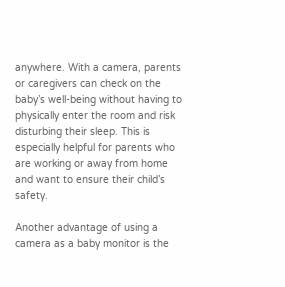anywhere. With a camera, parents or caregivers can check on the baby’s well-being without having to physically enter the room and risk disturbing their sleep. This is especially helpful for parents who are working or away from home and want to ensure their child’s safety.

Another advantage of using a camera as a baby monitor is the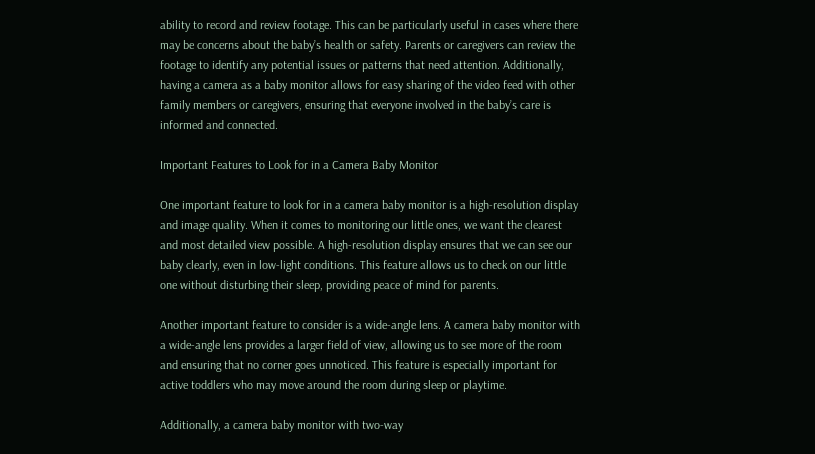ability to record and review footage. This can be particularly useful in cases where there may be concerns about the baby’s health or safety. Parents or caregivers can review the footage to identify any potential issues or patterns that need attention. Additionally, having a camera as a baby monitor allows for easy sharing of the video feed with other family members or caregivers, ensuring that everyone involved in the baby’s care is informed and connected.

Important Features to Look for in a Camera Baby Monitor

One important feature to look for in a camera baby monitor is a high-resolution display and image quality. When it comes to monitoring our little ones, we want the clearest and most detailed view possible. A high-resolution display ensures that we can see our baby clearly, even in low-light conditions. This feature allows us to check on our little one without disturbing their sleep, providing peace of mind for parents.

Another important feature to consider is a wide-angle lens. A camera baby monitor with a wide-angle lens provides a larger field of view, allowing us to see more of the room and ensuring that no corner goes unnoticed. This feature is especially important for active toddlers who may move around the room during sleep or playtime.

Additionally, a camera baby monitor with two-way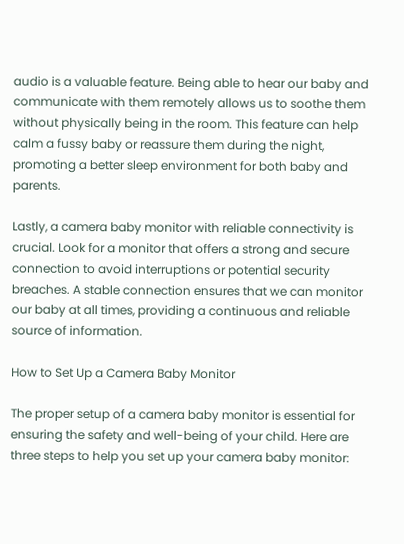audio is a valuable feature. Being able to hear our baby and communicate with them remotely allows us to soothe them without physically being in the room. This feature can help calm a fussy baby or reassure them during the night, promoting a better sleep environment for both baby and parents.

Lastly, a camera baby monitor with reliable connectivity is crucial. Look for a monitor that offers a strong and secure connection to avoid interruptions or potential security breaches. A stable connection ensures that we can monitor our baby at all times, providing a continuous and reliable source of information.

How to Set Up a Camera Baby Monitor

The proper setup of a camera baby monitor is essential for ensuring the safety and well-being of your child. Here are three steps to help you set up your camera baby monitor: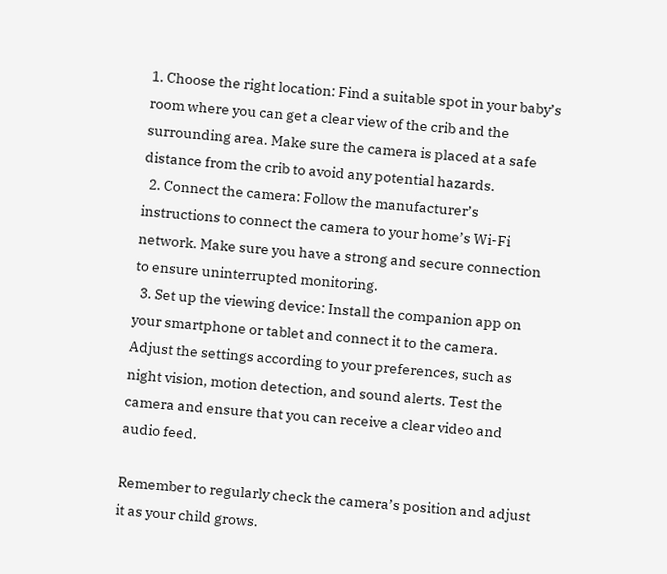1. Choose the right location: Find a suitable spot in your baby’s room where you can get a clear view of the crib and the surrounding area. Make sure the camera is placed at a safe distance from the crib to avoid any potential hazards.
  2. Connect the camera: Follow the manufacturer’s instructions to connect the camera to your home’s Wi-Fi network. Make sure you have a strong and secure connection to ensure uninterrupted monitoring.
  3. Set up the viewing device: Install the companion app on your smartphone or tablet and connect it to the camera. Adjust the settings according to your preferences, such as night vision, motion detection, and sound alerts. Test the camera and ensure that you can receive a clear video and audio feed.

Remember to regularly check the camera’s position and adjust it as your child grows.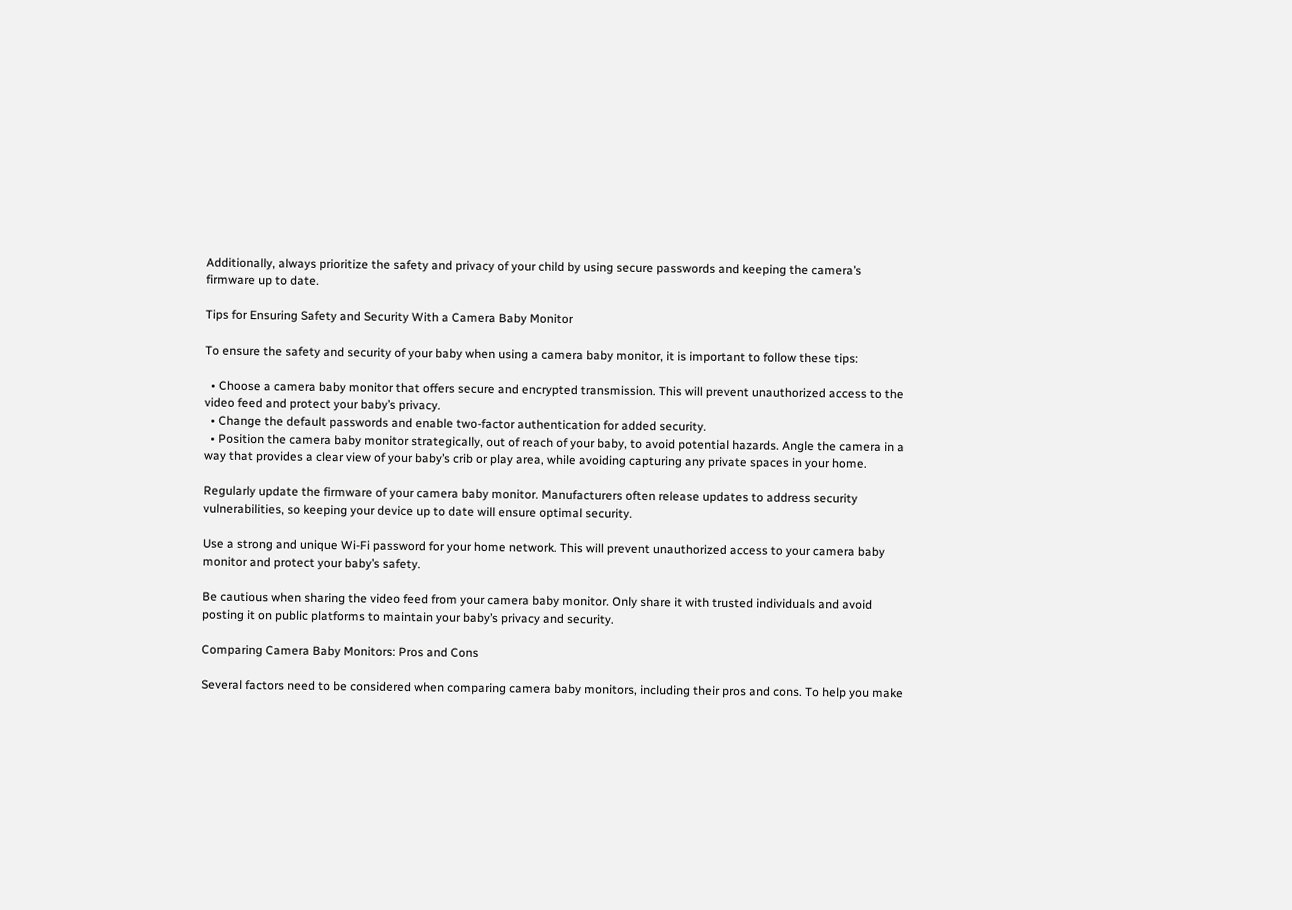Additionally, always prioritize the safety and privacy of your child by using secure passwords and keeping the camera’s firmware up to date.

Tips for Ensuring Safety and Security With a Camera Baby Monitor

To ensure the safety and security of your baby when using a camera baby monitor, it is important to follow these tips:

  • Choose a camera baby monitor that offers secure and encrypted transmission. This will prevent unauthorized access to the video feed and protect your baby’s privacy.
  • Change the default passwords and enable two-factor authentication for added security.
  • Position the camera baby monitor strategically, out of reach of your baby, to avoid potential hazards. Angle the camera in a way that provides a clear view of your baby’s crib or play area, while avoiding capturing any private spaces in your home.

Regularly update the firmware of your camera baby monitor. Manufacturers often release updates to address security vulnerabilities, so keeping your device up to date will ensure optimal security.

Use a strong and unique Wi-Fi password for your home network. This will prevent unauthorized access to your camera baby monitor and protect your baby’s safety.

Be cautious when sharing the video feed from your camera baby monitor. Only share it with trusted individuals and avoid posting it on public platforms to maintain your baby’s privacy and security.

Comparing Camera Baby Monitors: Pros and Cons

Several factors need to be considered when comparing camera baby monitors, including their pros and cons. To help you make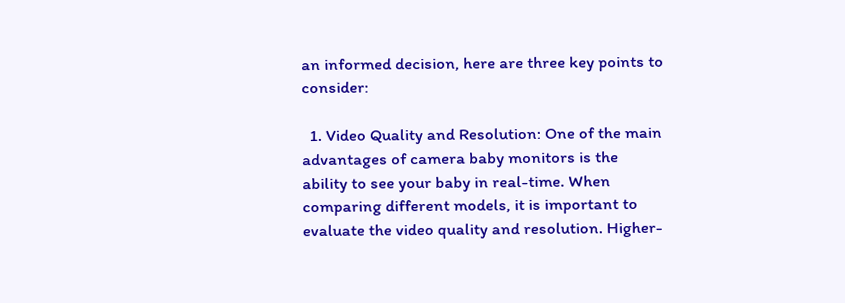an informed decision, here are three key points to consider:

  1. Video Quality and Resolution: One of the main advantages of camera baby monitors is the ability to see your baby in real-time. When comparing different models, it is important to evaluate the video quality and resolution. Higher-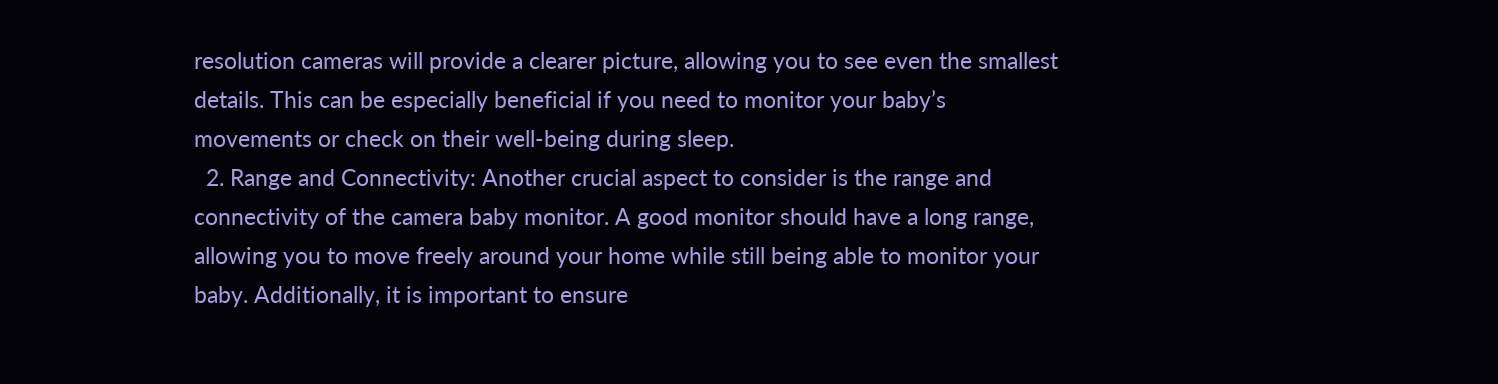resolution cameras will provide a clearer picture, allowing you to see even the smallest details. This can be especially beneficial if you need to monitor your baby’s movements or check on their well-being during sleep.
  2. Range and Connectivity: Another crucial aspect to consider is the range and connectivity of the camera baby monitor. A good monitor should have a long range, allowing you to move freely around your home while still being able to monitor your baby. Additionally, it is important to ensure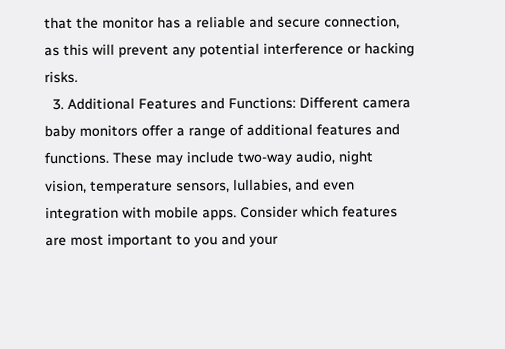that the monitor has a reliable and secure connection, as this will prevent any potential interference or hacking risks.
  3. Additional Features and Functions: Different camera baby monitors offer a range of additional features and functions. These may include two-way audio, night vision, temperature sensors, lullabies, and even integration with mobile apps. Consider which features are most important to you and your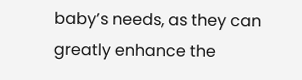baby’s needs, as they can greatly enhance the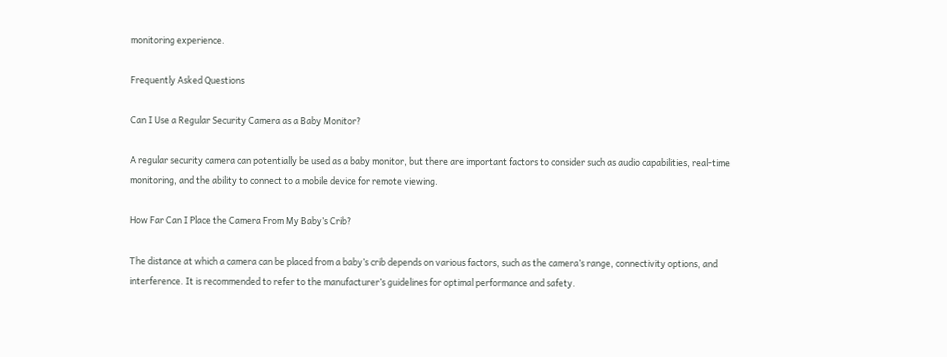monitoring experience.

Frequently Asked Questions

Can I Use a Regular Security Camera as a Baby Monitor?

A regular security camera can potentially be used as a baby monitor, but there are important factors to consider such as audio capabilities, real-time monitoring, and the ability to connect to a mobile device for remote viewing.

How Far Can I Place the Camera From My Baby’s Crib?

The distance at which a camera can be placed from a baby’s crib depends on various factors, such as the camera’s range, connectivity options, and interference. It is recommended to refer to the manufacturer’s guidelines for optimal performance and safety.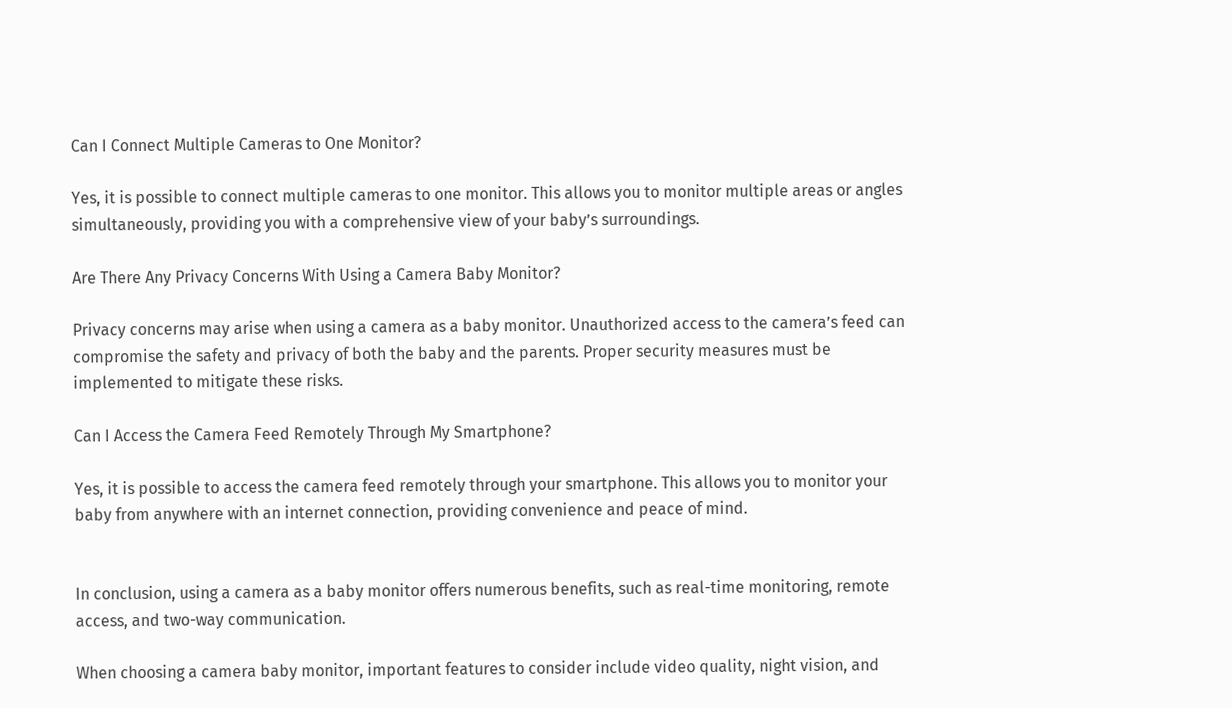Can I Connect Multiple Cameras to One Monitor?

Yes, it is possible to connect multiple cameras to one monitor. This allows you to monitor multiple areas or angles simultaneously, providing you with a comprehensive view of your baby’s surroundings.

Are There Any Privacy Concerns With Using a Camera Baby Monitor?

Privacy concerns may arise when using a camera as a baby monitor. Unauthorized access to the camera’s feed can compromise the safety and privacy of both the baby and the parents. Proper security measures must be implemented to mitigate these risks.

Can I Access the Camera Feed Remotely Through My Smartphone?

Yes, it is possible to access the camera feed remotely through your smartphone. This allows you to monitor your baby from anywhere with an internet connection, providing convenience and peace of mind.


In conclusion, using a camera as a baby monitor offers numerous benefits, such as real-time monitoring, remote access, and two-way communication.

When choosing a camera baby monitor, important features to consider include video quality, night vision, and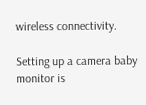wireless connectivity.

Setting up a camera baby monitor is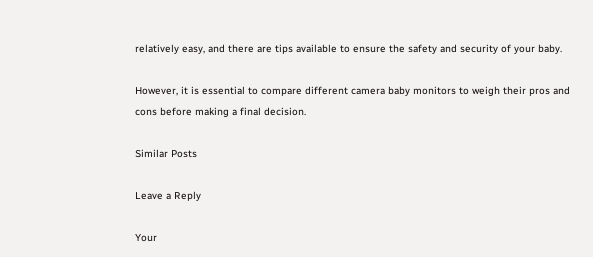relatively easy, and there are tips available to ensure the safety and security of your baby.

However, it is essential to compare different camera baby monitors to weigh their pros and cons before making a final decision.

Similar Posts

Leave a Reply

Your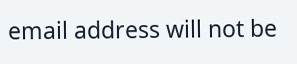email address will not be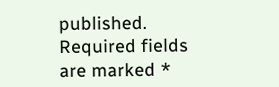published. Required fields are marked *